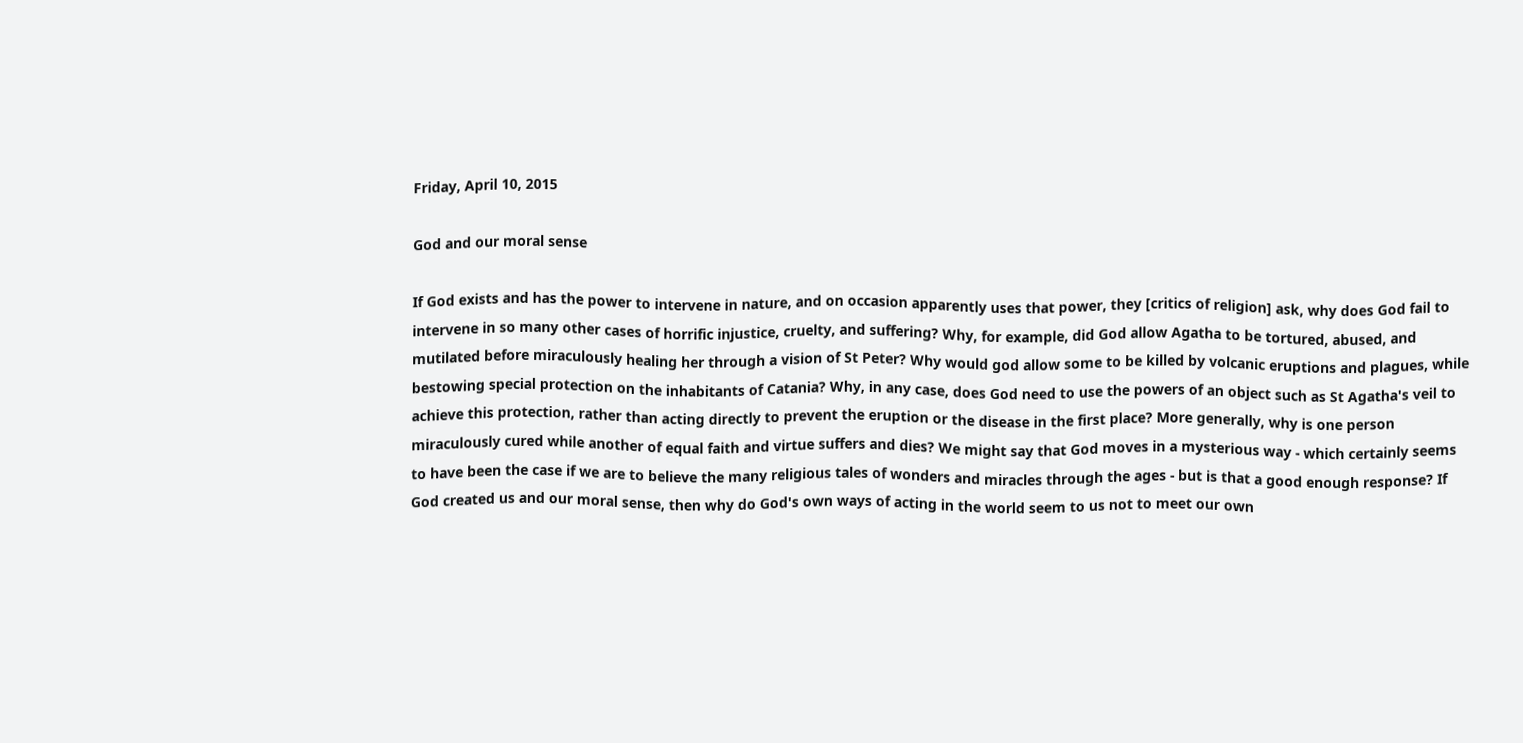Friday, April 10, 2015

God and our moral sense

If God exists and has the power to intervene in nature, and on occasion apparently uses that power, they [critics of religion] ask, why does God fail to intervene in so many other cases of horrific injustice, cruelty, and suffering? Why, for example, did God allow Agatha to be tortured, abused, and mutilated before miraculously healing her through a vision of St Peter? Why would god allow some to be killed by volcanic eruptions and plagues, while bestowing special protection on the inhabitants of Catania? Why, in any case, does God need to use the powers of an object such as St Agatha's veil to achieve this protection, rather than acting directly to prevent the eruption or the disease in the first place? More generally, why is one person miraculously cured while another of equal faith and virtue suffers and dies? We might say that God moves in a mysterious way - which certainly seems to have been the case if we are to believe the many religious tales of wonders and miracles through the ages - but is that a good enough response? If God created us and our moral sense, then why do God's own ways of acting in the world seem to us not to meet our own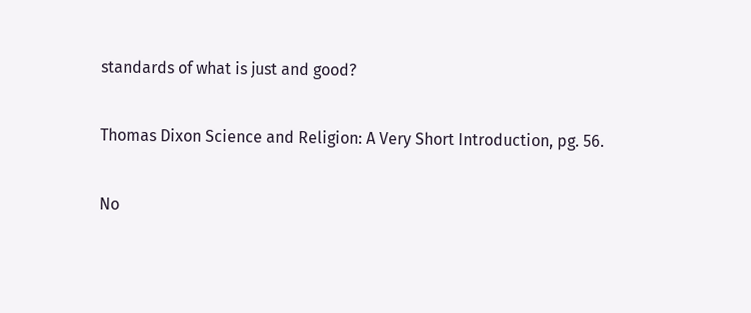standards of what is just and good?

Thomas Dixon Science and Religion: A Very Short Introduction, pg. 56.

No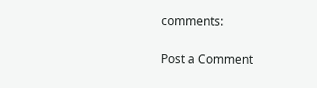comments:

Post a Comment